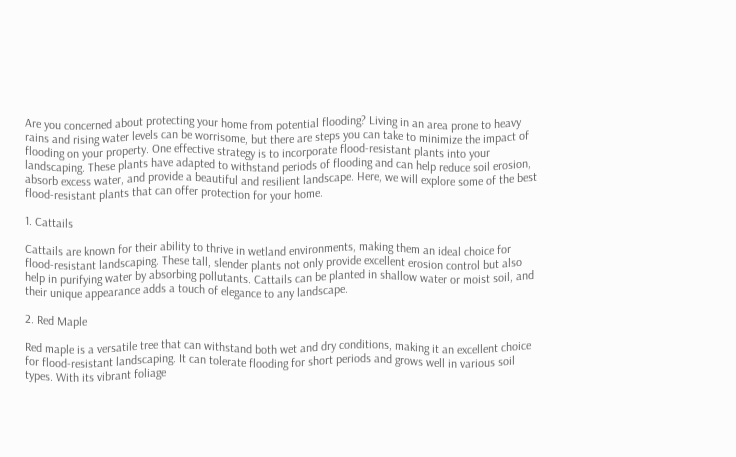Are you concerned about protecting your home from potential flooding? Living in an area prone to heavy rains and rising water levels can be worrisome, but there are steps you can take to minimize the impact of flooding on your property. One effective strategy is to incorporate flood-resistant plants into your landscaping. These plants have adapted to withstand periods of flooding and can help reduce soil erosion, absorb excess water, and provide a beautiful and resilient landscape. Here, we will explore some of the best flood-resistant plants that can offer protection for your home.

1. Cattails

Cattails are known for their ability to thrive in wetland environments, making them an ideal choice for flood-resistant landscaping. These tall, slender plants not only provide excellent erosion control but also help in purifying water by absorbing pollutants. Cattails can be planted in shallow water or moist soil, and their unique appearance adds a touch of elegance to any landscape.

2. Red Maple

Red maple is a versatile tree that can withstand both wet and dry conditions, making it an excellent choice for flood-resistant landscaping. It can tolerate flooding for short periods and grows well in various soil types. With its vibrant foliage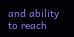and ability to reach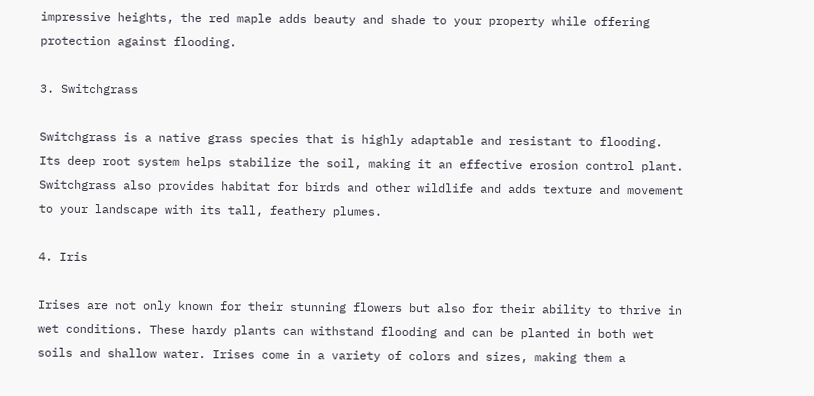impressive heights, the red maple adds beauty and shade to your property while offering protection against flooding.

3. Switchgrass

Switchgrass is a native grass species that is highly adaptable and resistant to flooding. Its deep root system helps stabilize the soil, making it an effective erosion control plant. Switchgrass also provides habitat for birds and other wildlife and adds texture and movement to your landscape with its tall, feathery plumes.

4. Iris

Irises are not only known for their stunning flowers but also for their ability to thrive in wet conditions. These hardy plants can withstand flooding and can be planted in both wet soils and shallow water. Irises come in a variety of colors and sizes, making them a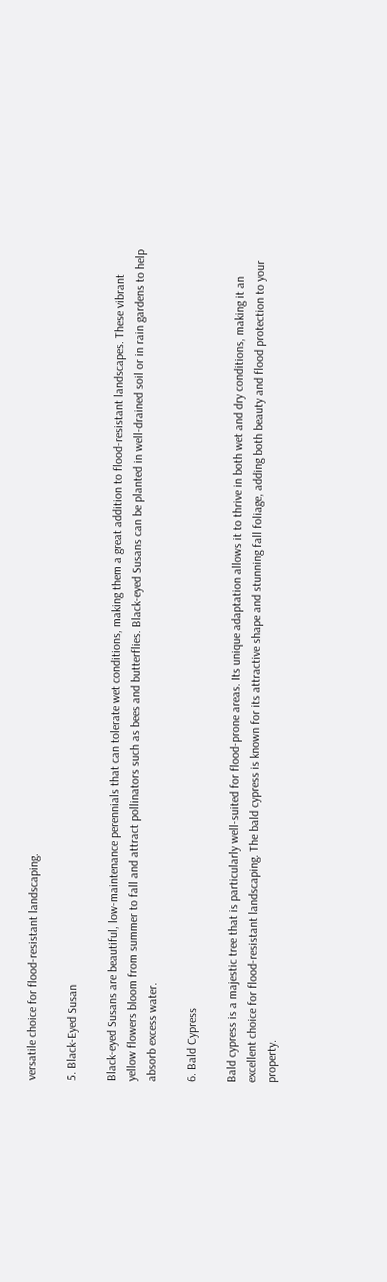versatile choice for flood-resistant landscaping.

5. Black-Eyed Susan

Black-eyed Susans are beautiful, low-maintenance perennials that can tolerate wet conditions, making them a great addition to flood-resistant landscapes. These vibrant yellow flowers bloom from summer to fall and attract pollinators such as bees and butterflies. Black-eyed Susans can be planted in well-drained soil or in rain gardens to help absorb excess water.

6. Bald Cypress

Bald cypress is a majestic tree that is particularly well-suited for flood-prone areas. Its unique adaptation allows it to thrive in both wet and dry conditions, making it an excellent choice for flood-resistant landscaping. The bald cypress is known for its attractive shape and stunning fall foliage, adding both beauty and flood protection to your property.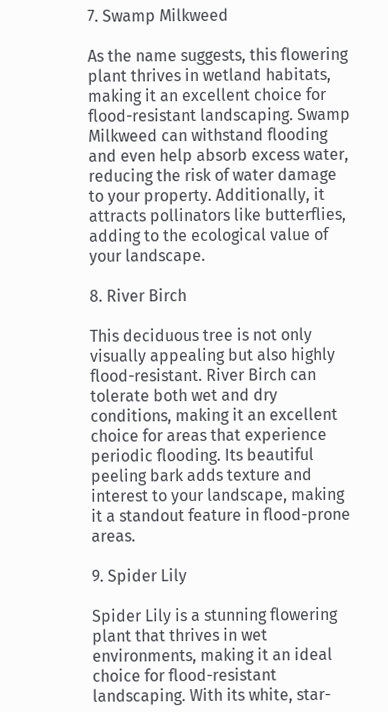7. Swamp Milkweed

As the name suggests, this flowering plant thrives in wetland habitats, making it an excellent choice for flood-resistant landscaping. Swamp Milkweed can withstand flooding and even help absorb excess water, reducing the risk of water damage to your property. Additionally, it attracts pollinators like butterflies, adding to the ecological value of your landscape.

8. River Birch

This deciduous tree is not only visually appealing but also highly flood-resistant. River Birch can tolerate both wet and dry conditions, making it an excellent choice for areas that experience periodic flooding. Its beautiful peeling bark adds texture and interest to your landscape, making it a standout feature in flood-prone areas.

9. Spider Lily

Spider Lily is a stunning flowering plant that thrives in wet environments, making it an ideal choice for flood-resistant landscaping. With its white, star-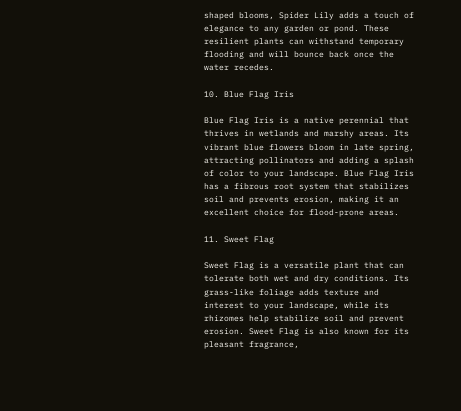shaped blooms, Spider Lily adds a touch of elegance to any garden or pond. These resilient plants can withstand temporary flooding and will bounce back once the water recedes.

10. Blue Flag Iris

Blue Flag Iris is a native perennial that thrives in wetlands and marshy areas. Its vibrant blue flowers bloom in late spring, attracting pollinators and adding a splash of color to your landscape. Blue Flag Iris has a fibrous root system that stabilizes soil and prevents erosion, making it an excellent choice for flood-prone areas.

11. Sweet Flag

Sweet Flag is a versatile plant that can tolerate both wet and dry conditions. Its grass-like foliage adds texture and interest to your landscape, while its rhizomes help stabilize soil and prevent erosion. Sweet Flag is also known for its pleasant fragrance,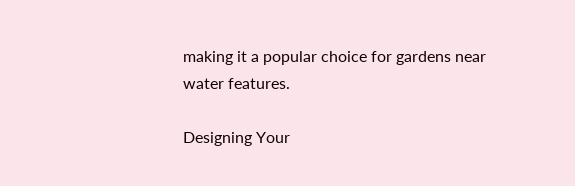making it a popular choice for gardens near water features.

Designing Your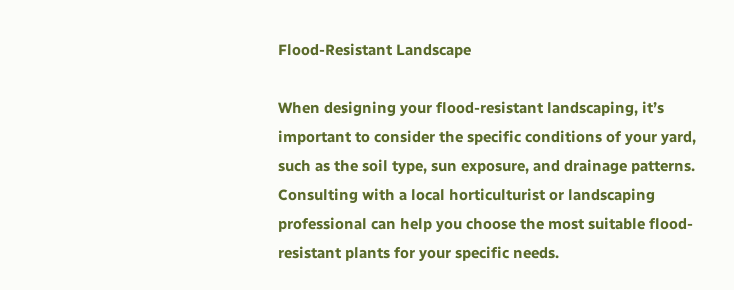Flood-Resistant Landscape

When designing your flood-resistant landscaping, it’s important to consider the specific conditions of your yard, such as the soil type, sun exposure, and drainage patterns. Consulting with a local horticulturist or landscaping professional can help you choose the most suitable flood-resistant plants for your specific needs.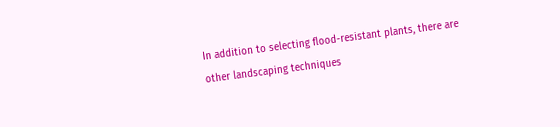In addition to selecting flood-resistant plants, there are other landscaping techniques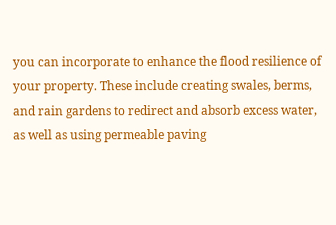you can incorporate to enhance the flood resilience of your property. These include creating swales, berms, and rain gardens to redirect and absorb excess water, as well as using permeable paving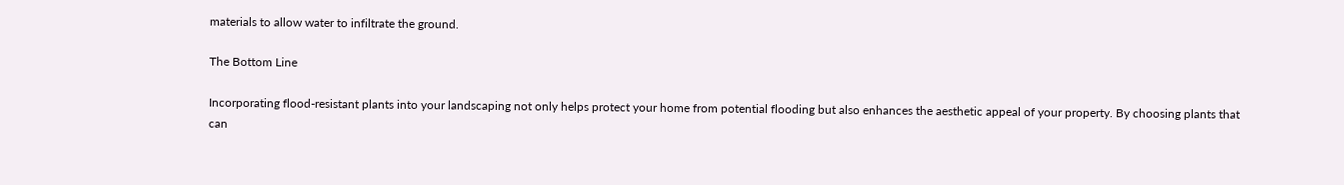materials to allow water to infiltrate the ground.

The Bottom Line

Incorporating flood-resistant plants into your landscaping not only helps protect your home from potential flooding but also enhances the aesthetic appeal of your property. By choosing plants that can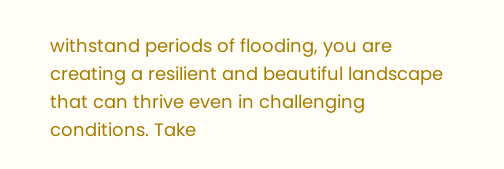withstand periods of flooding, you are creating a resilient and beautiful landscape that can thrive even in challenging conditions. Take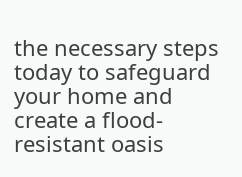the necessary steps today to safeguard your home and create a flood-resistant oasis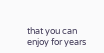that you can enjoy for years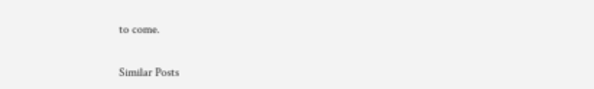to come.

Similar Posts